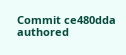Commit ce480dda authored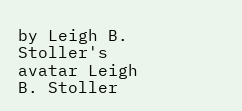by Leigh B. Stoller's avatar Leigh B. Stoller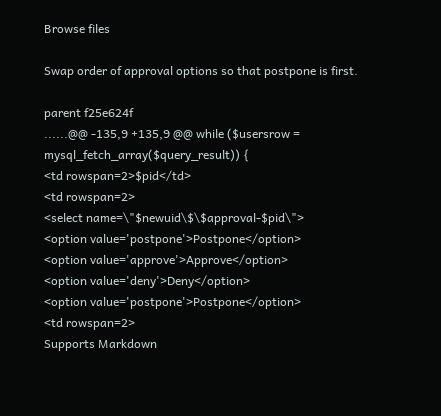Browse files

Swap order of approval options so that postpone is first.

parent f25e624f
......@@ -135,9 +135,9 @@ while ($usersrow = mysql_fetch_array($query_result)) {
<td rowspan=2>$pid</td>
<td rowspan=2>
<select name=\"$newuid\$\$approval-$pid\">
<option value='postpone'>Postpone</option>
<option value='approve'>Approve</option>
<option value='deny'>Deny</option>
<option value='postpone'>Postpone</option>
<td rowspan=2>
Supports Markdown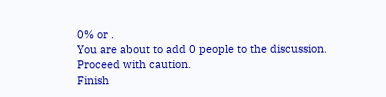0% or .
You are about to add 0 people to the discussion. Proceed with caution.
Finish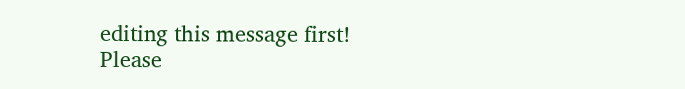editing this message first!
Please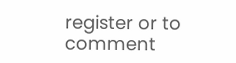register or to comment